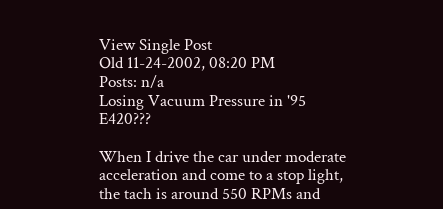View Single Post
Old 11-24-2002, 08:20 PM
Posts: n/a
Losing Vacuum Pressure in '95 E420???

When I drive the car under moderate acceleration and come to a stop light, the tach is around 550 RPMs and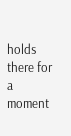holds there for a moment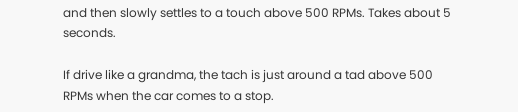and then slowly settles to a touch above 500 RPMs. Takes about 5 seconds.

If drive like a grandma, the tach is just around a tad above 500 RPMs when the car comes to a stop.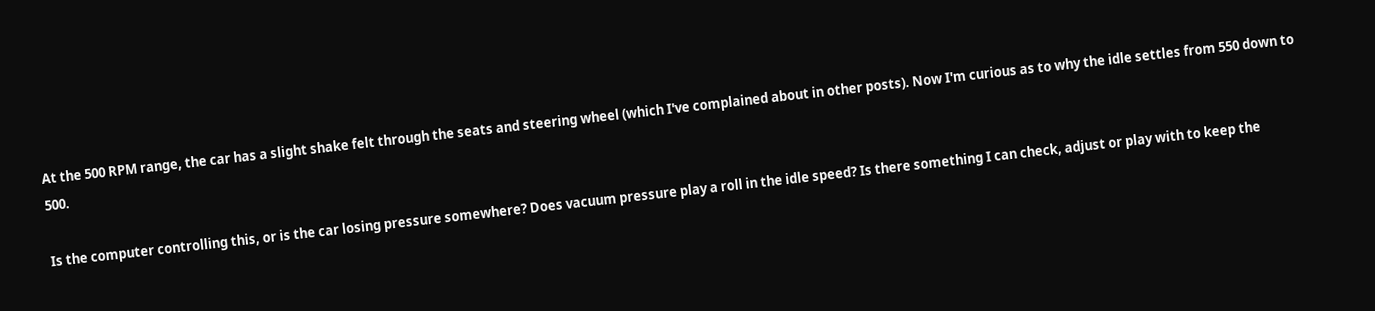At the 500 RPM range, the car has a slight shake felt through the seats and steering wheel (which I've complained about in other posts). Now I'm curious as to why the idle settles from 550 down to 500.

Is the computer controlling this, or is the car losing pressure somewhere? Does vacuum pressure play a roll in the idle speed? Is there something I can check, adjust or play with to keep the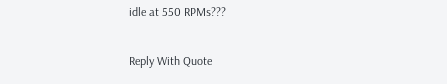idle at 550 RPMs???

Reply With Quote